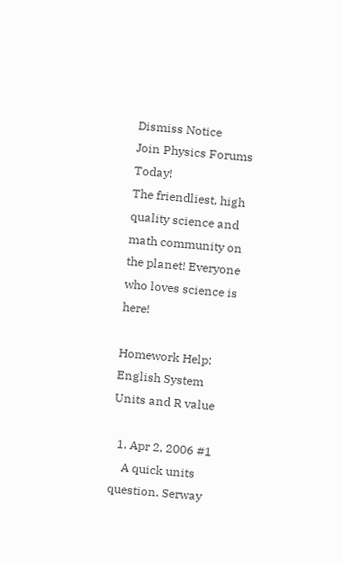Dismiss Notice
Join Physics Forums Today!
The friendliest, high quality science and math community on the planet! Everyone who loves science is here!

Homework Help: English System Units and R value

  1. Apr 2, 2006 #1
    A quick units question. Serway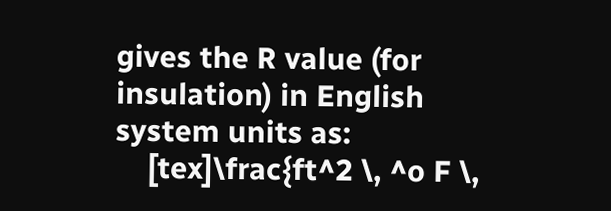gives the R value (for insulation) in English system units as:
    [tex]\frac{ft^2 \, ^o F \,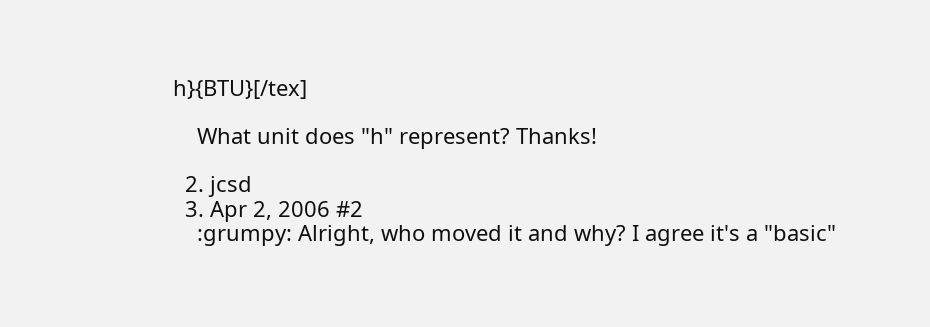h}{BTU}[/tex]

    What unit does "h" represent? Thanks!

  2. jcsd
  3. Apr 2, 2006 #2
    :grumpy: Alright, who moved it and why? I agree it's a "basic"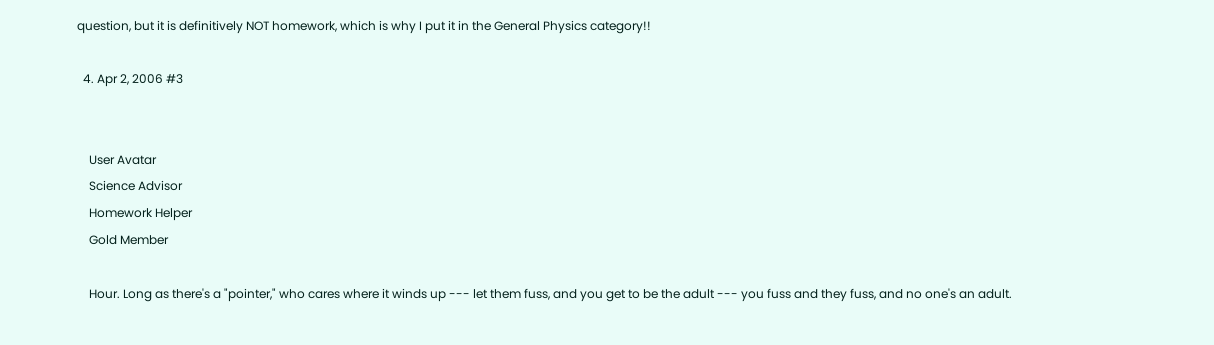question, but it is definitively NOT homework, which is why I put it in the General Physics category!!

  4. Apr 2, 2006 #3


    User Avatar
    Science Advisor
    Homework Helper
    Gold Member

    Hour. Long as there's a "pointer," who cares where it winds up --- let them fuss, and you get to be the adult --- you fuss and they fuss, and no one's an adult.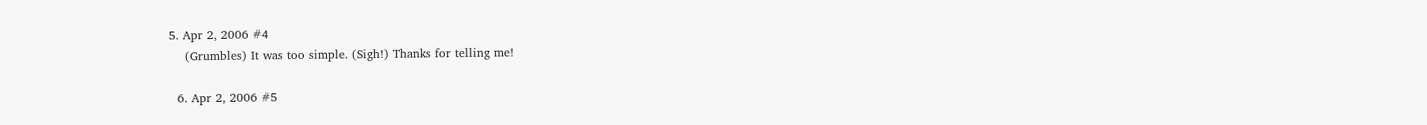5. Apr 2, 2006 #4
    (Grumbles) It was too simple. (Sigh!) Thanks for telling me!

  6. Apr 2, 2006 #5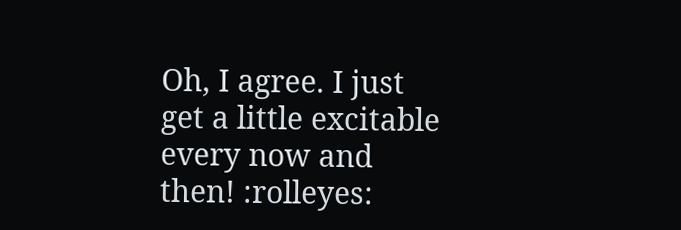Oh, I agree. I just get a little excitable every now and then! :rolleyes: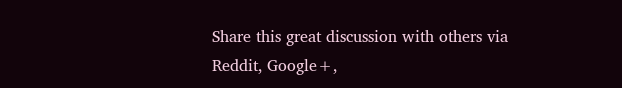Share this great discussion with others via Reddit, Google+,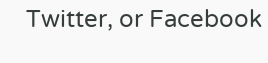Twitter, or Facebook